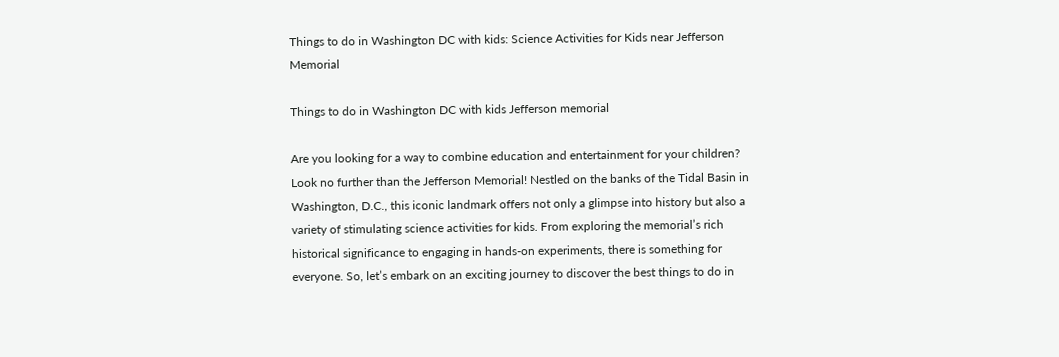Things to do in Washington DC with kids: Science Activities for Kids near Jefferson Memorial

Things to do in Washington DC with kids Jefferson memorial

Are you looking for a way to combine education and entertainment for your children? Look no further than the Jefferson Memorial! Nestled on the banks of the Tidal Basin in Washington, D.C., this iconic landmark offers not only a glimpse into history but also a variety of stimulating science activities for kids. From exploring the memorial’s rich historical significance to engaging in hands-on experiments, there is something for everyone. So, let’s embark on an exciting journey to discover the best things to do in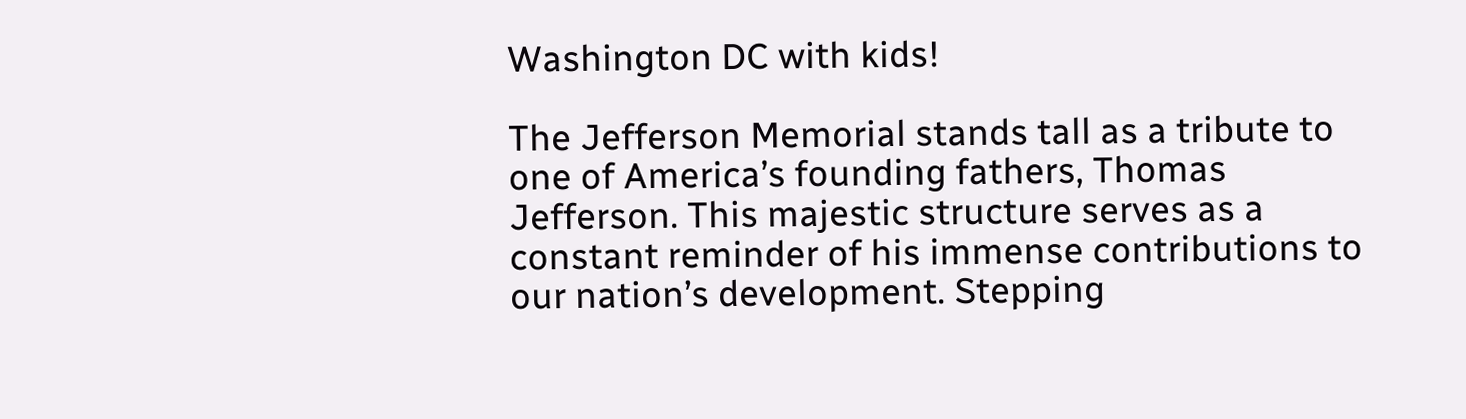Washington DC with kids!

The Jefferson Memorial stands tall as a tribute to one of America’s founding fathers, Thomas Jefferson. This majestic structure serves as a constant reminder of his immense contributions to our nation’s development. Stepping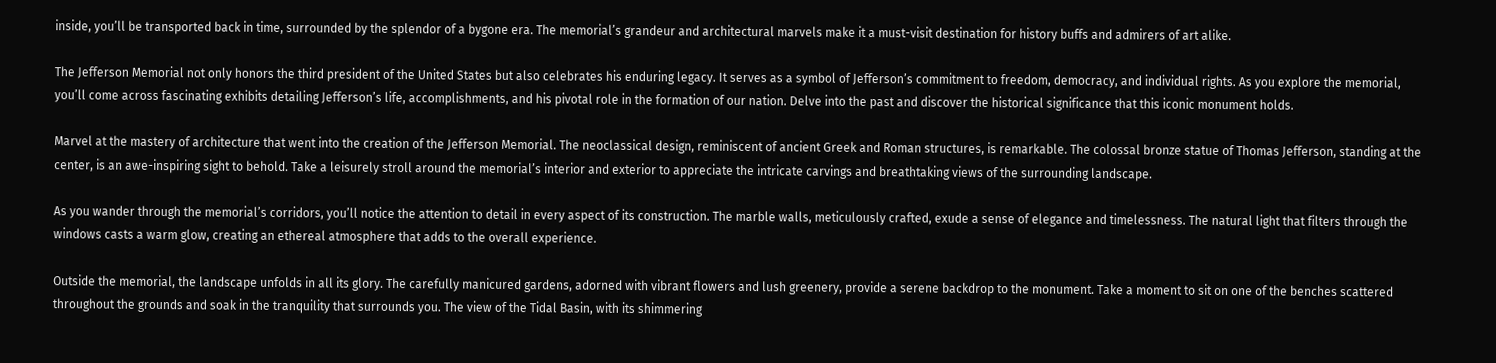inside, you’ll be transported back in time, surrounded by the splendor of a bygone era. The memorial’s grandeur and architectural marvels make it a must-visit destination for history buffs and admirers of art alike.

The Jefferson Memorial not only honors the third president of the United States but also celebrates his enduring legacy. It serves as a symbol of Jefferson’s commitment to freedom, democracy, and individual rights. As you explore the memorial, you’ll come across fascinating exhibits detailing Jefferson’s life, accomplishments, and his pivotal role in the formation of our nation. Delve into the past and discover the historical significance that this iconic monument holds.

Marvel at the mastery of architecture that went into the creation of the Jefferson Memorial. The neoclassical design, reminiscent of ancient Greek and Roman structures, is remarkable. The colossal bronze statue of Thomas Jefferson, standing at the center, is an awe-inspiring sight to behold. Take a leisurely stroll around the memorial’s interior and exterior to appreciate the intricate carvings and breathtaking views of the surrounding landscape.

As you wander through the memorial’s corridors, you’ll notice the attention to detail in every aspect of its construction. The marble walls, meticulously crafted, exude a sense of elegance and timelessness. The natural light that filters through the windows casts a warm glow, creating an ethereal atmosphere that adds to the overall experience.

Outside the memorial, the landscape unfolds in all its glory. The carefully manicured gardens, adorned with vibrant flowers and lush greenery, provide a serene backdrop to the monument. Take a moment to sit on one of the benches scattered throughout the grounds and soak in the tranquility that surrounds you. The view of the Tidal Basin, with its shimmering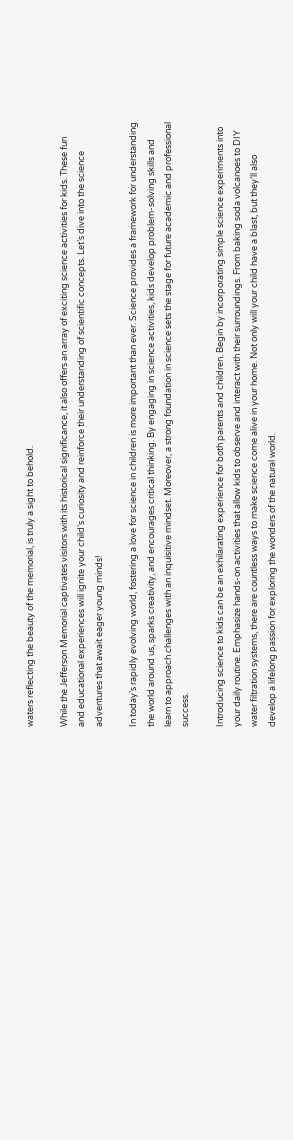waters reflecting the beauty of the memorial, is truly a sight to behold.

While the Jefferson Memorial captivates visitors with its historical significance, it also offers an array of exciting science activities for kids. These fun and educational experiences will ignite your child’s curiosity and reinforce their understanding of scientific concepts. Let’s dive into the science adventures that await eager young minds!

In today’s rapidly evolving world, fostering a love for science in children is more important than ever. Science provides a framework for understanding the world around us, sparks creativity, and encourages critical thinking. By engaging in science activities, kids develop problem-solving skills and learn to approach challenges with an inquisitive mindset. Moreover, a strong foundation in science sets the stage for future academic and professional success.

Introducing science to kids can be an exhilarating experience for both parents and children. Begin by incorporating simple science experiments into your daily routine. Emphasize hands-on activities that allow kids to observe and interact with their surroundings. From baking soda volcanoes to DIY water filtration systems, there are countless ways to make science come alive in your home. Not only will your child have a blast, but they’ll also develop a lifelong passion for exploring the wonders of the natural world.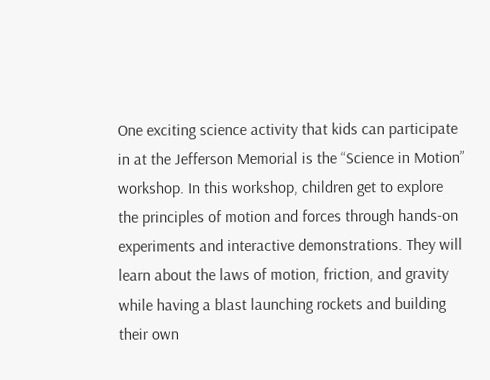One exciting science activity that kids can participate in at the Jefferson Memorial is the “Science in Motion” workshop. In this workshop, children get to explore the principles of motion and forces through hands-on experiments and interactive demonstrations. They will learn about the laws of motion, friction, and gravity while having a blast launching rockets and building their own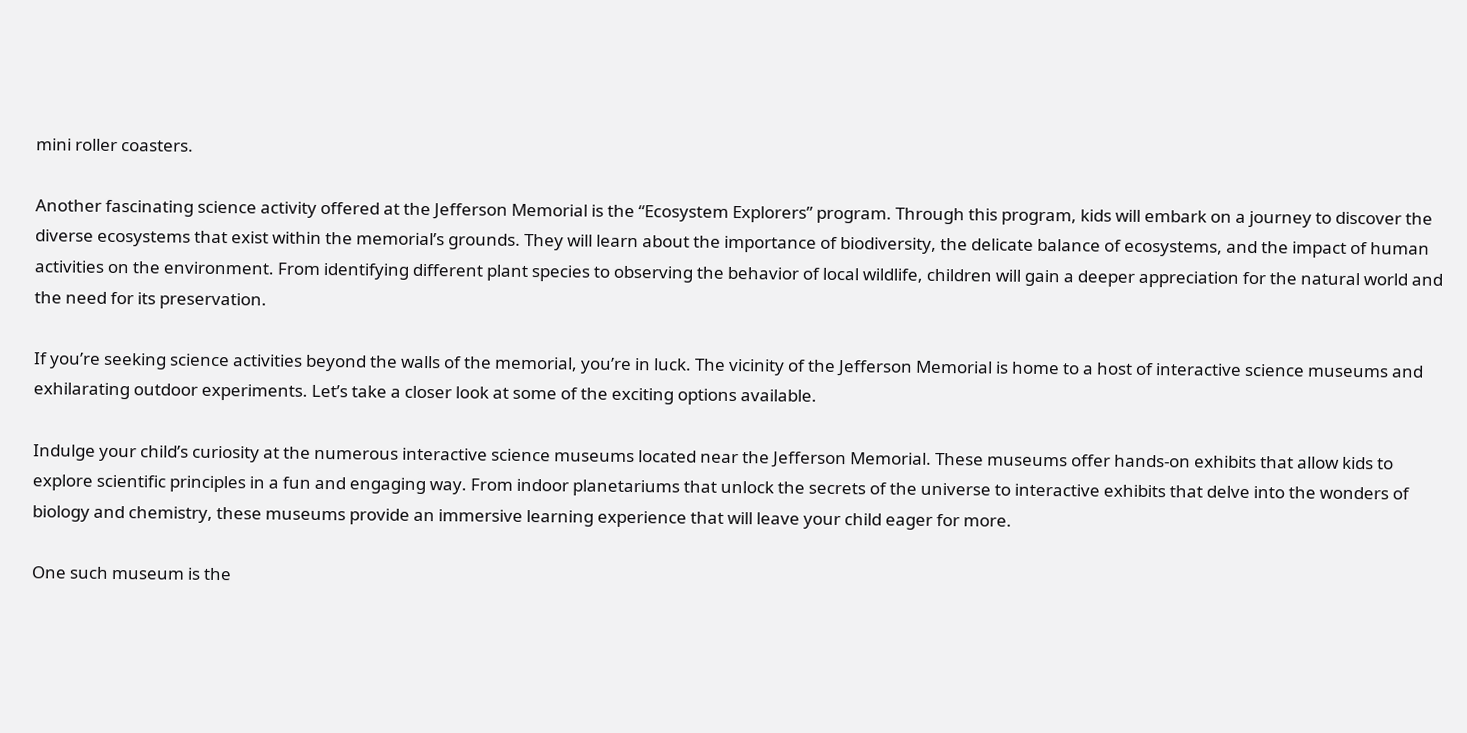mini roller coasters.

Another fascinating science activity offered at the Jefferson Memorial is the “Ecosystem Explorers” program. Through this program, kids will embark on a journey to discover the diverse ecosystems that exist within the memorial’s grounds. They will learn about the importance of biodiversity, the delicate balance of ecosystems, and the impact of human activities on the environment. From identifying different plant species to observing the behavior of local wildlife, children will gain a deeper appreciation for the natural world and the need for its preservation.

If you’re seeking science activities beyond the walls of the memorial, you’re in luck. The vicinity of the Jefferson Memorial is home to a host of interactive science museums and exhilarating outdoor experiments. Let’s take a closer look at some of the exciting options available.

Indulge your child’s curiosity at the numerous interactive science museums located near the Jefferson Memorial. These museums offer hands-on exhibits that allow kids to explore scientific principles in a fun and engaging way. From indoor planetariums that unlock the secrets of the universe to interactive exhibits that delve into the wonders of biology and chemistry, these museums provide an immersive learning experience that will leave your child eager for more.

One such museum is the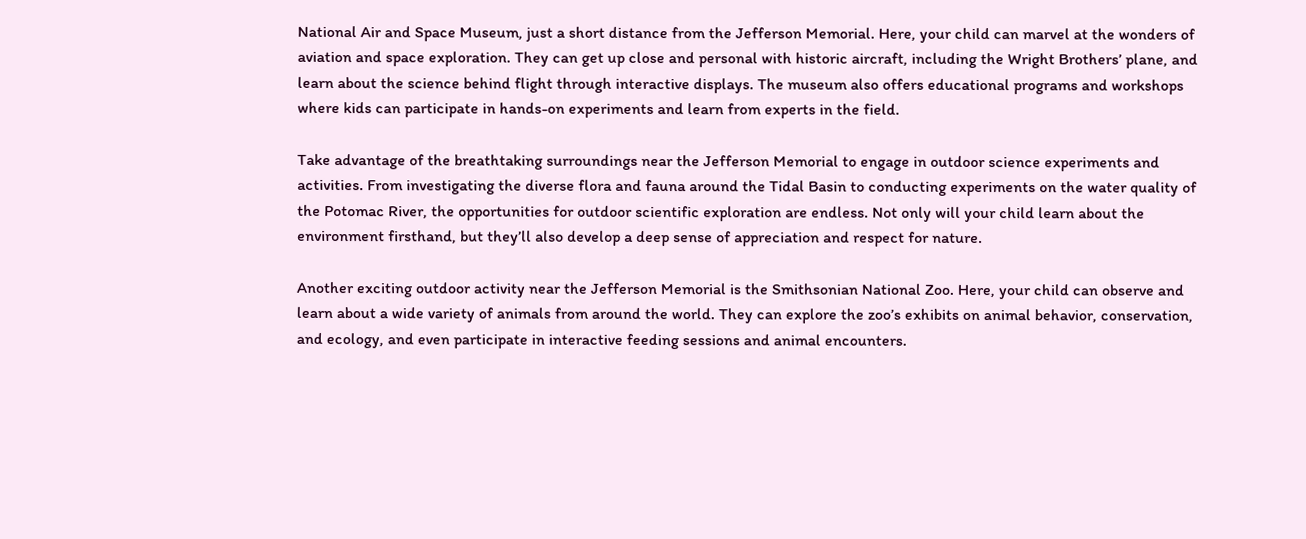National Air and Space Museum, just a short distance from the Jefferson Memorial. Here, your child can marvel at the wonders of aviation and space exploration. They can get up close and personal with historic aircraft, including the Wright Brothers’ plane, and learn about the science behind flight through interactive displays. The museum also offers educational programs and workshops where kids can participate in hands-on experiments and learn from experts in the field.

Take advantage of the breathtaking surroundings near the Jefferson Memorial to engage in outdoor science experiments and activities. From investigating the diverse flora and fauna around the Tidal Basin to conducting experiments on the water quality of the Potomac River, the opportunities for outdoor scientific exploration are endless. Not only will your child learn about the environment firsthand, but they’ll also develop a deep sense of appreciation and respect for nature.

Another exciting outdoor activity near the Jefferson Memorial is the Smithsonian National Zoo. Here, your child can observe and learn about a wide variety of animals from around the world. They can explore the zoo’s exhibits on animal behavior, conservation, and ecology, and even participate in interactive feeding sessions and animal encounters.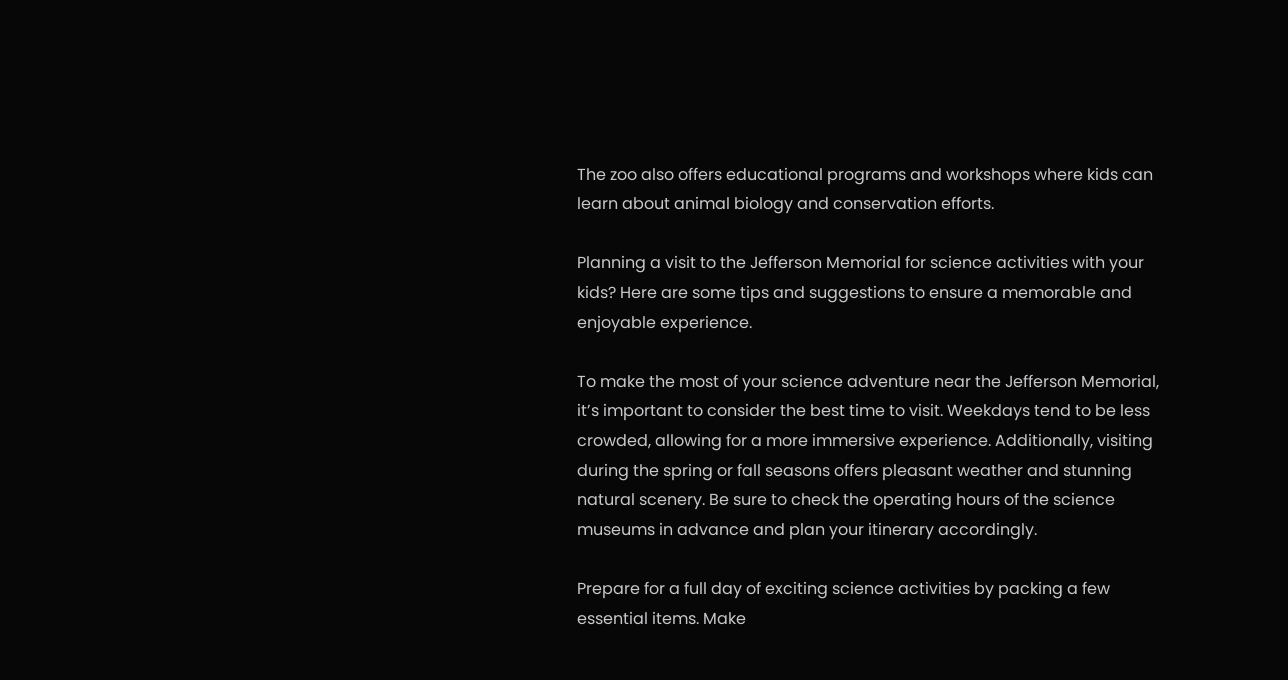The zoo also offers educational programs and workshops where kids can learn about animal biology and conservation efforts.

Planning a visit to the Jefferson Memorial for science activities with your kids? Here are some tips and suggestions to ensure a memorable and enjoyable experience.

To make the most of your science adventure near the Jefferson Memorial, it’s important to consider the best time to visit. Weekdays tend to be less crowded, allowing for a more immersive experience. Additionally, visiting during the spring or fall seasons offers pleasant weather and stunning natural scenery. Be sure to check the operating hours of the science museums in advance and plan your itinerary accordingly.

Prepare for a full day of exciting science activities by packing a few essential items. Make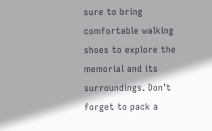sure to bring comfortable walking shoes to explore the memorial and its surroundings. Don’t forget to pack a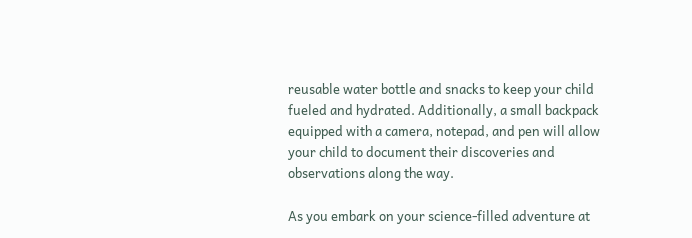reusable water bottle and snacks to keep your child fueled and hydrated. Additionally, a small backpack equipped with a camera, notepad, and pen will allow your child to document their discoveries and observations along the way.

As you embark on your science-filled adventure at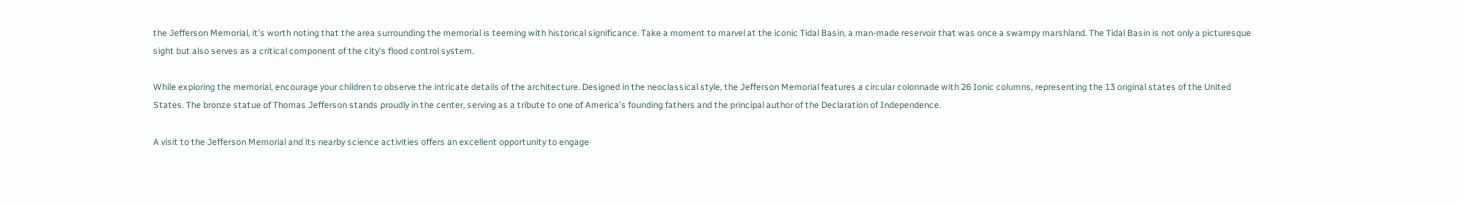the Jefferson Memorial, it’s worth noting that the area surrounding the memorial is teeming with historical significance. Take a moment to marvel at the iconic Tidal Basin, a man-made reservoir that was once a swampy marshland. The Tidal Basin is not only a picturesque sight but also serves as a critical component of the city’s flood control system.

While exploring the memorial, encourage your children to observe the intricate details of the architecture. Designed in the neoclassical style, the Jefferson Memorial features a circular colonnade with 26 Ionic columns, representing the 13 original states of the United States. The bronze statue of Thomas Jefferson stands proudly in the center, serving as a tribute to one of America’s founding fathers and the principal author of the Declaration of Independence.

A visit to the Jefferson Memorial and its nearby science activities offers an excellent opportunity to engage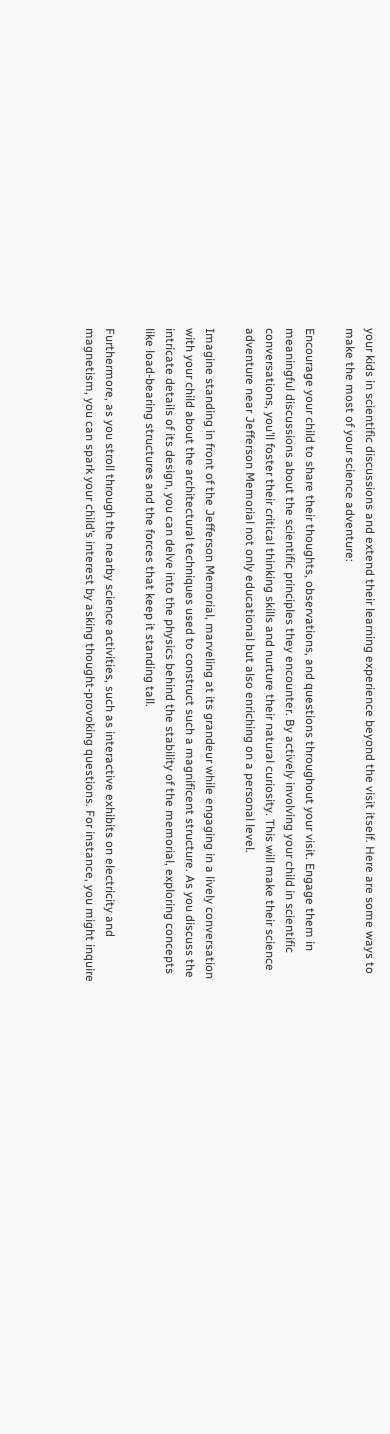your kids in scientific discussions and extend their learning experience beyond the visit itself. Here are some ways to make the most of your science adventure:

Encourage your child to share their thoughts, observations, and questions throughout your visit. Engage them in meaningful discussions about the scientific principles they encounter. By actively involving your child in scientific conversations, you’ll foster their critical thinking skills and nurture their natural curiosity. This will make their science adventure near Jefferson Memorial not only educational but also enriching on a personal level.

Imagine standing in front of the Jefferson Memorial, marveling at its grandeur while engaging in a lively conversation with your child about the architectural techniques used to construct such a magnificent structure. As you discuss the intricate details of its design, you can delve into the physics behind the stability of the memorial, exploring concepts like load-bearing structures and the forces that keep it standing tall.

Furthermore, as you stroll through the nearby science activities, such as interactive exhibits on electricity and magnetism, you can spark your child’s interest by asking thought-provoking questions. For instance, you might inquire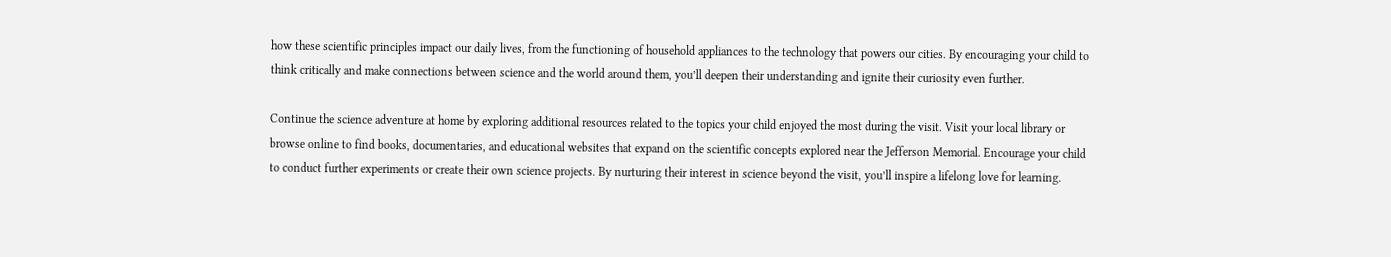how these scientific principles impact our daily lives, from the functioning of household appliances to the technology that powers our cities. By encouraging your child to think critically and make connections between science and the world around them, you’ll deepen their understanding and ignite their curiosity even further.

Continue the science adventure at home by exploring additional resources related to the topics your child enjoyed the most during the visit. Visit your local library or browse online to find books, documentaries, and educational websites that expand on the scientific concepts explored near the Jefferson Memorial. Encourage your child to conduct further experiments or create their own science projects. By nurturing their interest in science beyond the visit, you’ll inspire a lifelong love for learning.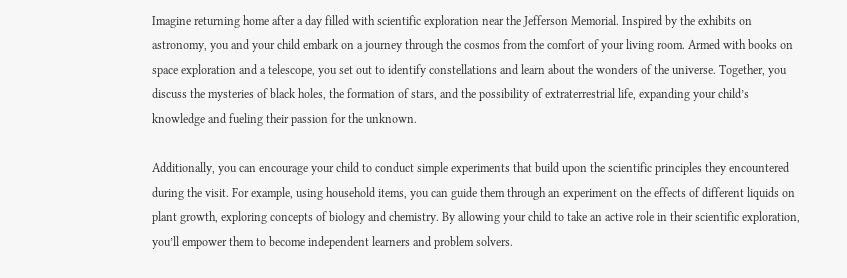Imagine returning home after a day filled with scientific exploration near the Jefferson Memorial. Inspired by the exhibits on astronomy, you and your child embark on a journey through the cosmos from the comfort of your living room. Armed with books on space exploration and a telescope, you set out to identify constellations and learn about the wonders of the universe. Together, you discuss the mysteries of black holes, the formation of stars, and the possibility of extraterrestrial life, expanding your child’s knowledge and fueling their passion for the unknown.

Additionally, you can encourage your child to conduct simple experiments that build upon the scientific principles they encountered during the visit. For example, using household items, you can guide them through an experiment on the effects of different liquids on plant growth, exploring concepts of biology and chemistry. By allowing your child to take an active role in their scientific exploration, you’ll empower them to become independent learners and problem solvers.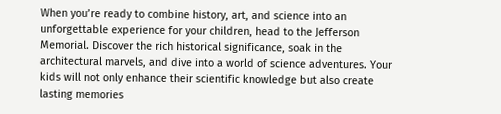When you’re ready to combine history, art, and science into an unforgettable experience for your children, head to the Jefferson Memorial. Discover the rich historical significance, soak in the architectural marvels, and dive into a world of science adventures. Your kids will not only enhance their scientific knowledge but also create lasting memories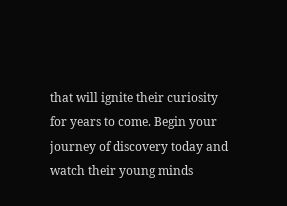that will ignite their curiosity for years to come. Begin your journey of discovery today and watch their young minds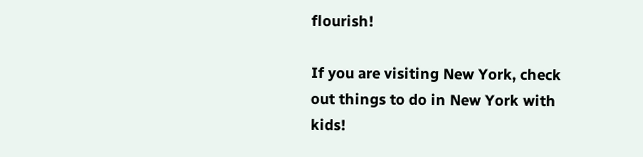flourish!

If you are visiting New York, check out things to do in New York with kids!